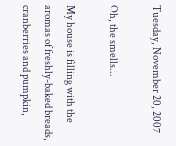Tuesday, November 20, 2007

Oh, the smells...

My house is filling with the aromas of freshly-baked breads, cranberries and pumpkin,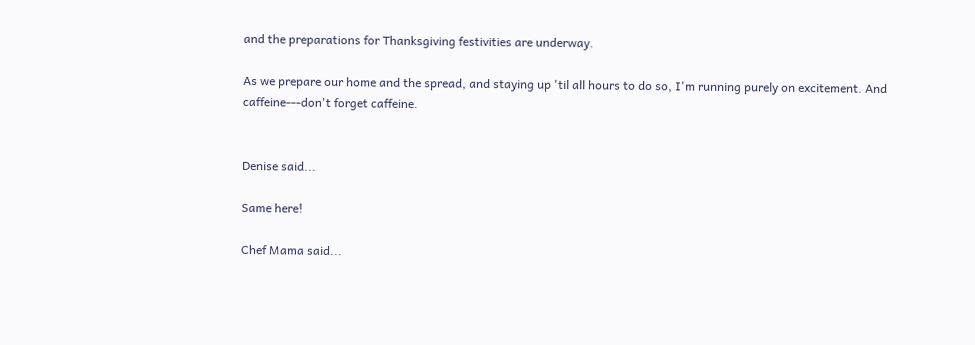and the preparations for Thanksgiving festivities are underway.

As we prepare our home and the spread, and staying up 'til all hours to do so, I'm running purely on excitement. And caffeine---don't forget caffeine.


Denise said...

Same here!

Chef Mama said...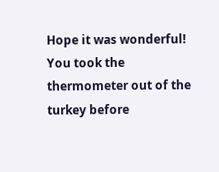Hope it was wonderful! You took the thermometer out of the turkey before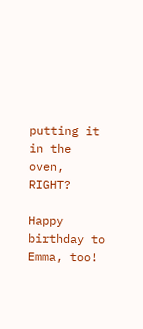putting it in the oven, RIGHT?

Happy birthday to Emma, too!